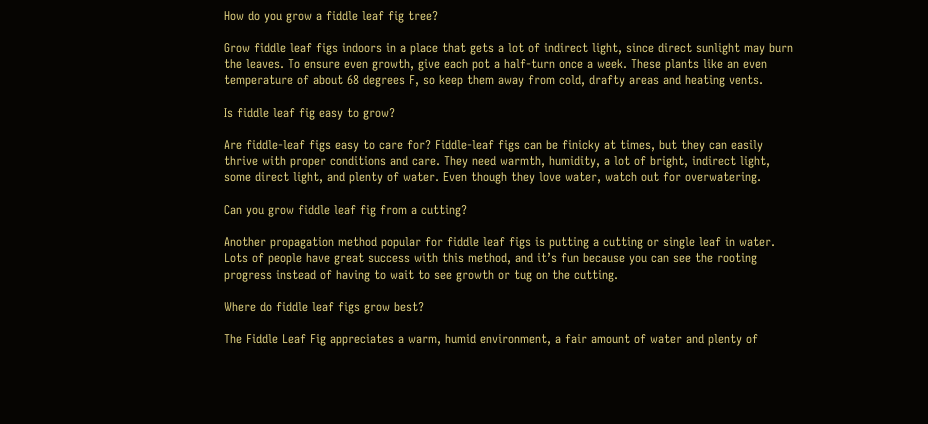How do you grow a fiddle leaf fig tree?

Grow fiddle leaf figs indoors in a place that gets a lot of indirect light, since direct sunlight may burn the leaves. To ensure even growth, give each pot a half-turn once a week. These plants like an even temperature of about 68 degrees F, so keep them away from cold, drafty areas and heating vents.

Is fiddle leaf fig easy to grow?

Are fiddle-leaf figs easy to care for? Fiddle-leaf figs can be finicky at times, but they can easily thrive with proper conditions and care. They need warmth, humidity, a lot of bright, indirect light, some direct light, and plenty of water. Even though they love water, watch out for overwatering.

Can you grow fiddle leaf fig from a cutting?

Another propagation method popular for fiddle leaf figs is putting a cutting or single leaf in water. Lots of people have great success with this method, and it’s fun because you can see the rooting progress instead of having to wait to see growth or tug on the cutting.

Where do fiddle leaf figs grow best?

The Fiddle Leaf Fig appreciates a warm, humid environment, a fair amount of water and plenty of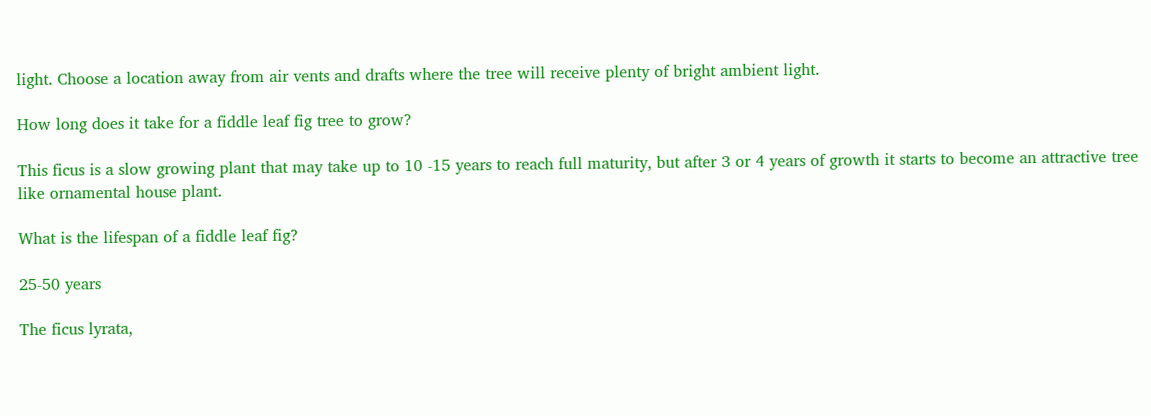light. Choose a location away from air vents and drafts where the tree will receive plenty of bright ambient light.

How long does it take for a fiddle leaf fig tree to grow?

This ficus is a slow growing plant that may take up to 10 -15 years to reach full maturity, but after 3 or 4 years of growth it starts to become an attractive tree like ornamental house plant.

What is the lifespan of a fiddle leaf fig?

25-50 years

The ficus lyrata,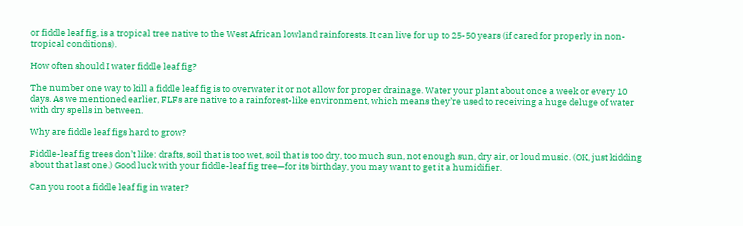or fiddle leaf fig, is a tropical tree native to the West African lowland rainforests. It can live for up to 25-50 years (if cared for properly in non-tropical conditions).

How often should I water fiddle leaf fig?

The number one way to kill a fiddle leaf fig is to overwater it or not allow for proper drainage. Water your plant about once a week or every 10 days. As we mentioned earlier, FLFs are native to a rainforest-like environment, which means they’re used to receiving a huge deluge of water with dry spells in between.

Why are fiddle leaf figs hard to grow?

Fiddle-leaf fig trees don’t like: drafts, soil that is too wet, soil that is too dry, too much sun, not enough sun, dry air, or loud music. (OK, just kidding about that last one.) Good luck with your fiddle-leaf fig tree—for its birthday, you may want to get it a humidifier.

Can you root a fiddle leaf fig in water?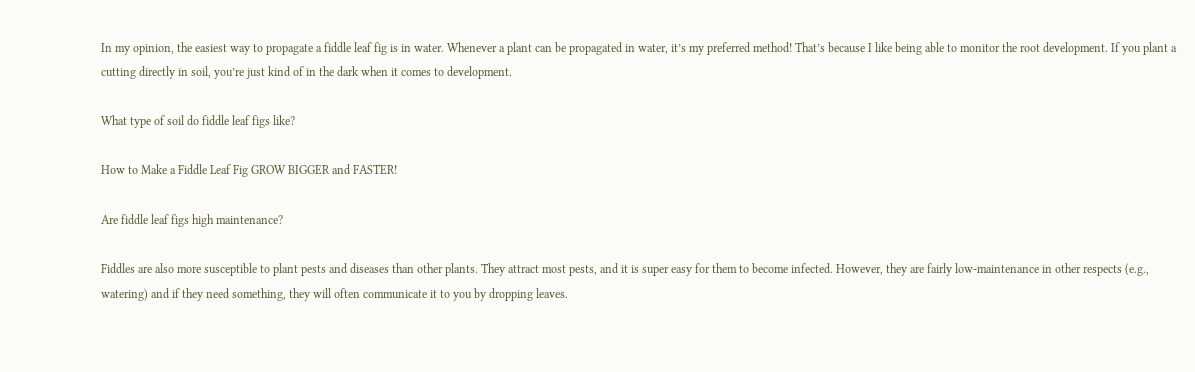In my opinion, the easiest way to propagate a fiddle leaf fig is in water. Whenever a plant can be propagated in water, it’s my preferred method! That’s because I like being able to monitor the root development. If you plant a cutting directly in soil, you’re just kind of in the dark when it comes to development.

What type of soil do fiddle leaf figs like?

How to Make a Fiddle Leaf Fig GROW BIGGER and FASTER!

Are fiddle leaf figs high maintenance?

Fiddles are also more susceptible to plant pests and diseases than other plants. They attract most pests, and it is super easy for them to become infected. However, they are fairly low-maintenance in other respects (e.g., watering) and if they need something, they will often communicate it to you by dropping leaves.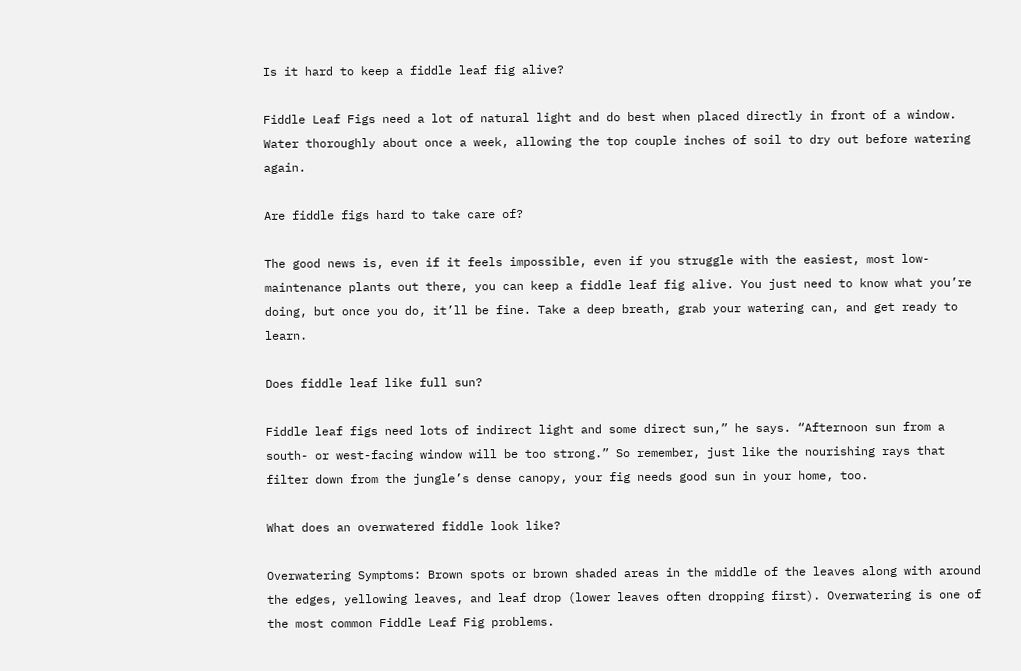Is it hard to keep a fiddle leaf fig alive?

Fiddle Leaf Figs need a lot of natural light and do best when placed directly in front of a window. Water thoroughly about once a week, allowing the top couple inches of soil to dry out before watering again.

Are fiddle figs hard to take care of?

The good news is, even if it feels impossible, even if you struggle with the easiest, most low-maintenance plants out there, you can keep a fiddle leaf fig alive. You just need to know what you’re doing, but once you do, it’ll be fine. Take a deep breath, grab your watering can, and get ready to learn.

Does fiddle leaf like full sun?

Fiddle leaf figs need lots of indirect light and some direct sun,” he says. “Afternoon sun from a south- or west-facing window will be too strong.” So remember, just like the nourishing rays that filter down from the jungle’s dense canopy, your fig needs good sun in your home, too.

What does an overwatered fiddle look like?

Overwatering Symptoms: Brown spots or brown shaded areas in the middle of the leaves along with around the edges, yellowing leaves, and leaf drop (lower leaves often dropping first). Overwatering is one of the most common Fiddle Leaf Fig problems.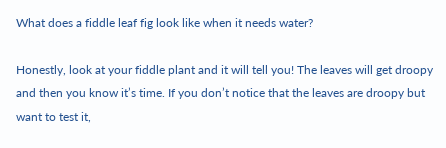What does a fiddle leaf fig look like when it needs water?

Honestly, look at your fiddle plant and it will tell you! The leaves will get droopy and then you know it’s time. If you don’t notice that the leaves are droopy but want to test it,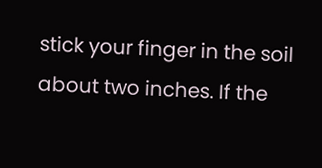stick your finger in the soil about two inches. If the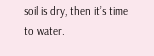soil is dry, then it’s time to water.